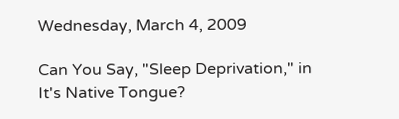Wednesday, March 4, 2009

Can You Say, "Sleep Deprivation," in It's Native Tongue?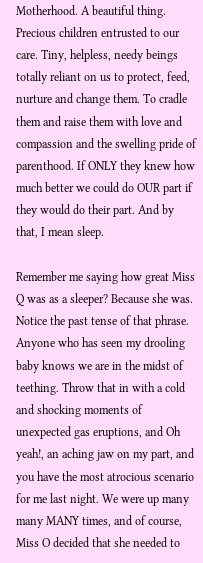Motherhood. A beautiful thing. Precious children entrusted to our care. Tiny, helpless, needy beings totally reliant on us to protect, feed, nurture and change them. To cradle them and raise them with love and compassion and the swelling pride of parenthood. If ONLY they knew how much better we could do OUR part if they would do their part. And by that, I mean sleep.

Remember me saying how great Miss Q was as a sleeper? Because she was. Notice the past tense of that phrase. Anyone who has seen my drooling baby knows we are in the midst of teething. Throw that in with a cold and shocking moments of unexpected gas eruptions, and Oh yeah!, an aching jaw on my part, and you have the most atrocious scenario for me last night. We were up many many MANY times, and of course, Miss O decided that she needed to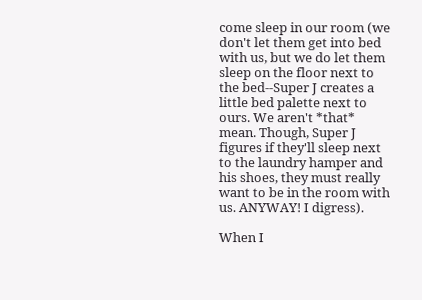come sleep in our room (we don't let them get into bed with us, but we do let them sleep on the floor next to the bed--Super J creates a little bed palette next to ours. We aren't *that* mean. Though, Super J figures if they'll sleep next to the laundry hamper and his shoes, they must really want to be in the room with us. ANYWAY! I digress).

When I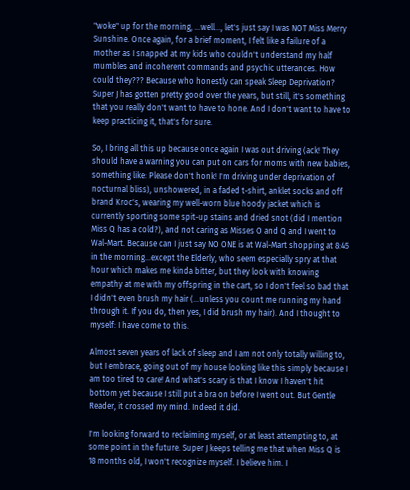"woke" up for the morning, ...well..., let's just say I was NOT Miss Merry Sunshine. Once again, for a brief moment, I felt like a failure of a mother as I snapped at my kids who couldn't understand my half mumbles and incoherent commands and psychic utterances. How could they??? Because who honestly can speak Sleep Deprivation? Super J has gotten pretty good over the years, but still, it's something that you really don't want to have to hone. And I don't want to have to keep practicing it, that's for sure.

So, I bring all this up because once again I was out driving (ack! They should have a warning you can put on cars for moms with new babies, something like: Please don't honk! I'm driving under deprivation of nocturnal bliss), unshowered, in a faded t-shirt, anklet socks and off brand Kroc's, wearing my well-worn blue hoody jacket which is currently sporting some spit-up stains and dried snot (did I mention Miss Q has a cold?), and not caring as Misses O and Q and I went to Wal-Mart. Because can I just say NO ONE is at Wal-Mart shopping at 8:45 in the morning...except the Elderly, who seem especially spry at that hour which makes me kinda bitter, but they look with knowing empathy at me with my offspring in the cart, so I don't feel so bad that I didn't even brush my hair (...unless you count me running my hand through it. If you do, then yes, I did brush my hair). And I thought to myself: I have come to this.

Almost seven years of lack of sleep and I am not only totally willing to, but I embrace, going out of my house looking like this simply because I am too tired to care! And what's scary is that I know I haven't hit bottom yet because I still put a bra on before I went out. But Gentle Reader, it crossed my mind. Indeed it did.

I'm looking forward to reclaiming myself, or at least attempting to, at some point in the future. Super J keeps telling me that when Miss Q is 18 months old, I won't recognize myself. I believe him. I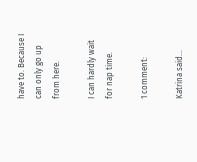have to. Because I can only go up from here.

I can hardly wait for nap time.

1 comment:

Katrina said...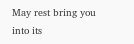May rest bring you into its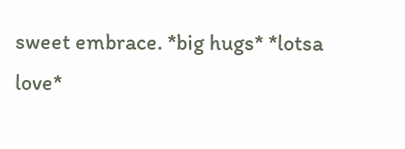sweet embrace. *big hugs* *lotsa love*